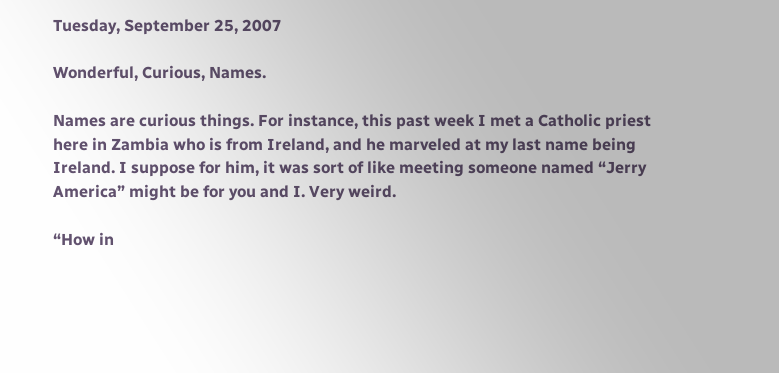Tuesday, September 25, 2007

Wonderful, Curious, Names.

Names are curious things. For instance, this past week I met a Catholic priest here in Zambia who is from Ireland, and he marveled at my last name being Ireland. I suppose for him, it was sort of like meeting someone named “Jerry America” might be for you and I. Very weird.

“How in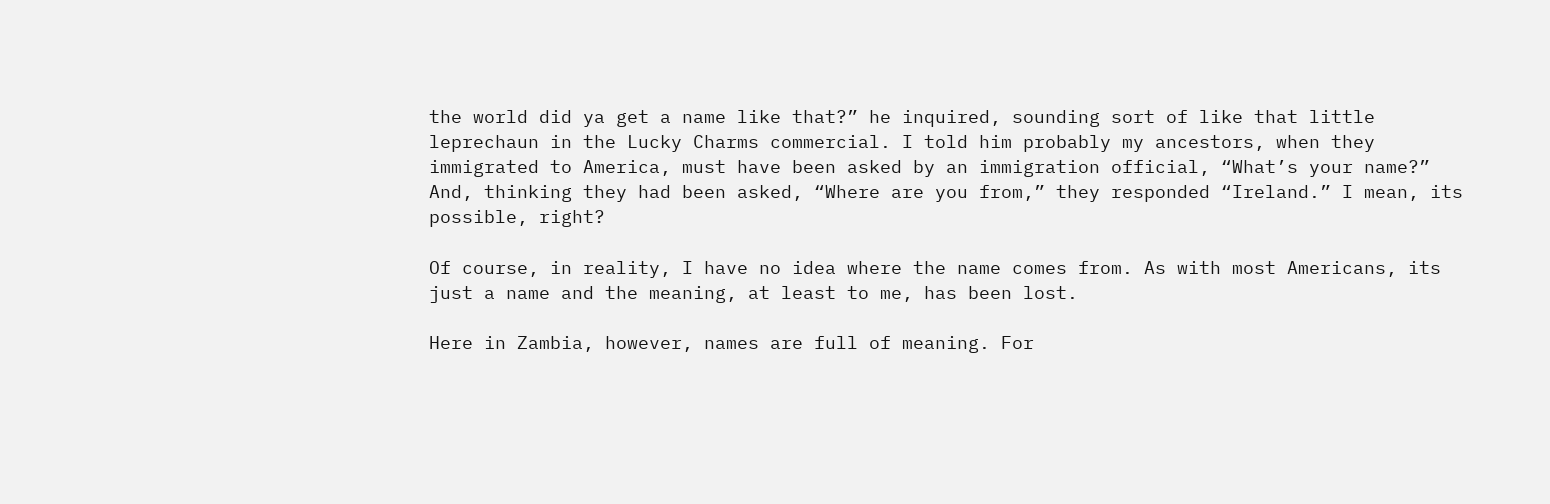the world did ya get a name like that?” he inquired, sounding sort of like that little leprechaun in the Lucky Charms commercial. I told him probably my ancestors, when they immigrated to America, must have been asked by an immigration official, “What’s your name?” And, thinking they had been asked, “Where are you from,” they responded “Ireland.” I mean, its possible, right?

Of course, in reality, I have no idea where the name comes from. As with most Americans, its just a name and the meaning, at least to me, has been lost.

Here in Zambia, however, names are full of meaning. For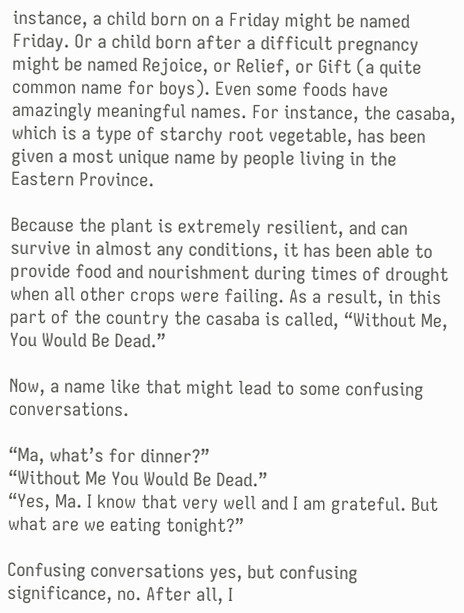instance, a child born on a Friday might be named Friday. Or a child born after a difficult pregnancy might be named Rejoice, or Relief, or Gift (a quite common name for boys). Even some foods have amazingly meaningful names. For instance, the casaba, which is a type of starchy root vegetable, has been given a most unique name by people living in the Eastern Province.

Because the plant is extremely resilient, and can survive in almost any conditions, it has been able to provide food and nourishment during times of drought when all other crops were failing. As a result, in this part of the country the casaba is called, “Without Me, You Would Be Dead.”

Now, a name like that might lead to some confusing conversations.

“Ma, what’s for dinner?”
“Without Me You Would Be Dead.”
“Yes, Ma. I know that very well and I am grateful. But what are we eating tonight?”

Confusing conversations yes, but confusing significance, no. After all, I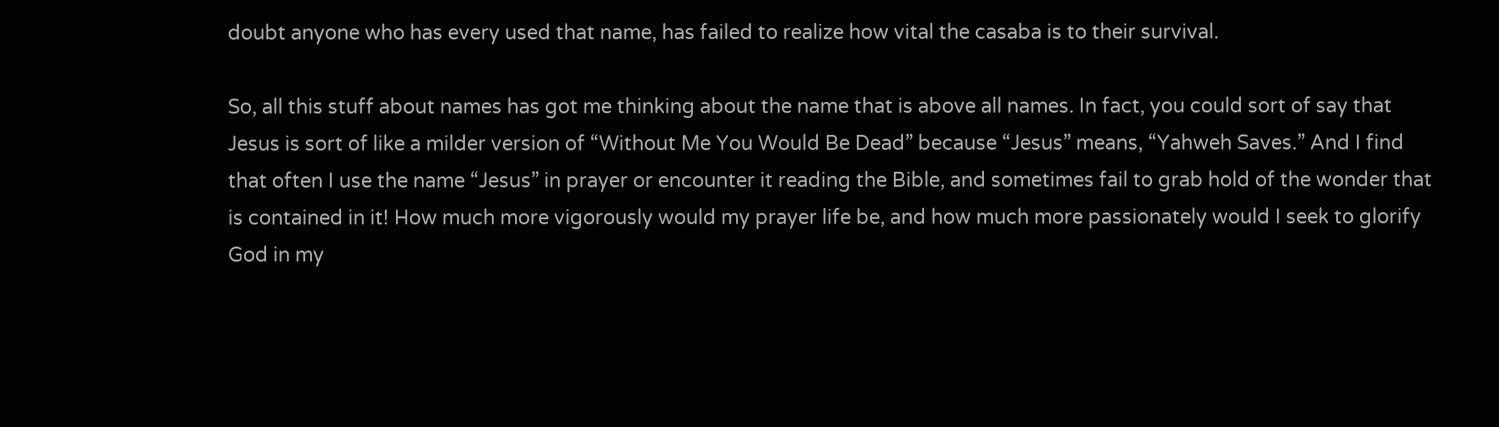doubt anyone who has every used that name, has failed to realize how vital the casaba is to their survival.

So, all this stuff about names has got me thinking about the name that is above all names. In fact, you could sort of say that Jesus is sort of like a milder version of “Without Me You Would Be Dead” because “Jesus” means, “Yahweh Saves.” And I find that often I use the name “Jesus” in prayer or encounter it reading the Bible, and sometimes fail to grab hold of the wonder that is contained in it! How much more vigorously would my prayer life be, and how much more passionately would I seek to glorify God in my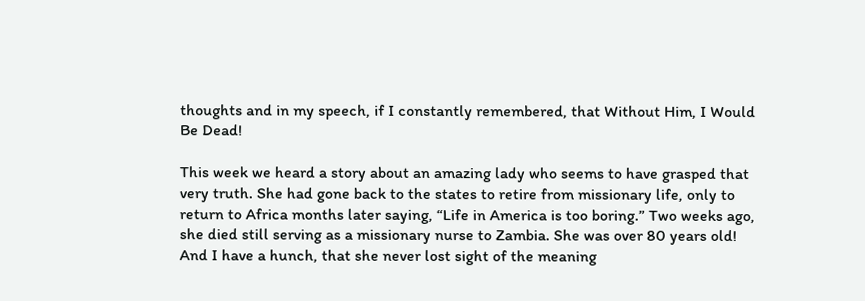thoughts and in my speech, if I constantly remembered, that Without Him, I Would Be Dead!

This week we heard a story about an amazing lady who seems to have grasped that very truth. She had gone back to the states to retire from missionary life, only to return to Africa months later saying, “Life in America is too boring.” Two weeks ago, she died still serving as a missionary nurse to Zambia. She was over 80 years old! And I have a hunch, that she never lost sight of the meaning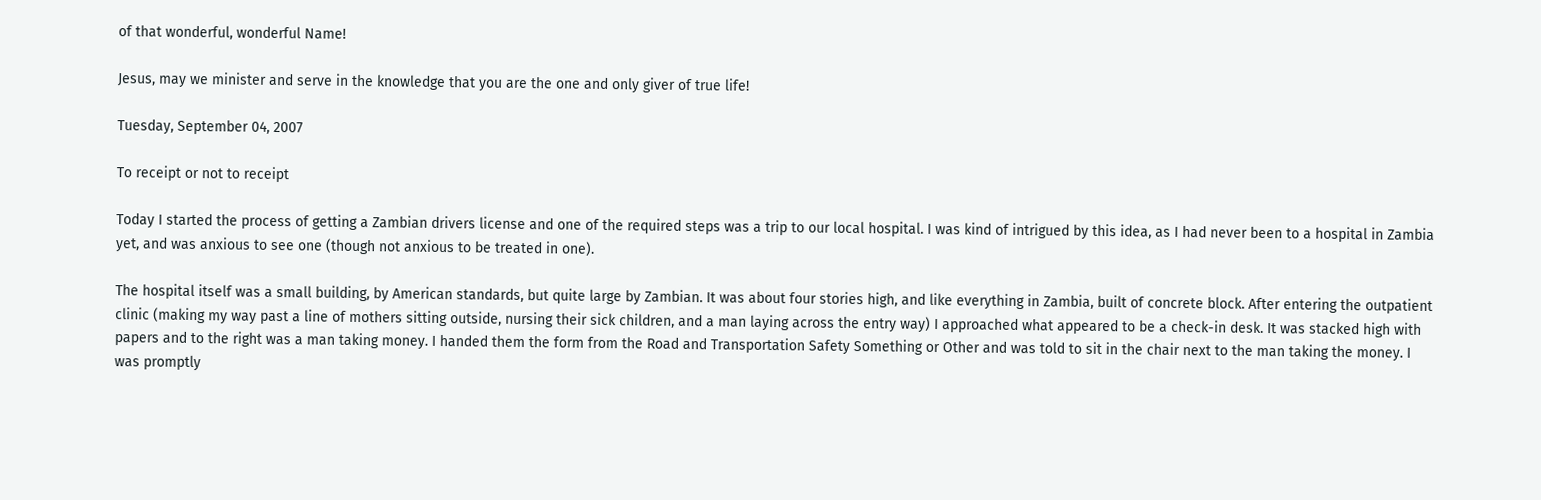of that wonderful, wonderful Name!

Jesus, may we minister and serve in the knowledge that you are the one and only giver of true life!

Tuesday, September 04, 2007

To receipt or not to receipt

Today I started the process of getting a Zambian drivers license and one of the required steps was a trip to our local hospital. I was kind of intrigued by this idea, as I had never been to a hospital in Zambia yet, and was anxious to see one (though not anxious to be treated in one).

The hospital itself was a small building, by American standards, but quite large by Zambian. It was about four stories high, and like everything in Zambia, built of concrete block. After entering the outpatient clinic (making my way past a line of mothers sitting outside, nursing their sick children, and a man laying across the entry way) I approached what appeared to be a check-in desk. It was stacked high with papers and to the right was a man taking money. I handed them the form from the Road and Transportation Safety Something or Other and was told to sit in the chair next to the man taking the money. I was promptly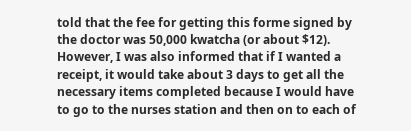told that the fee for getting this forme signed by the doctor was 50,000 kwatcha (or about $12). However, I was also informed that if I wanted a receipt, it would take about 3 days to get all the necessary items completed because I would have to go to the nurses station and then on to each of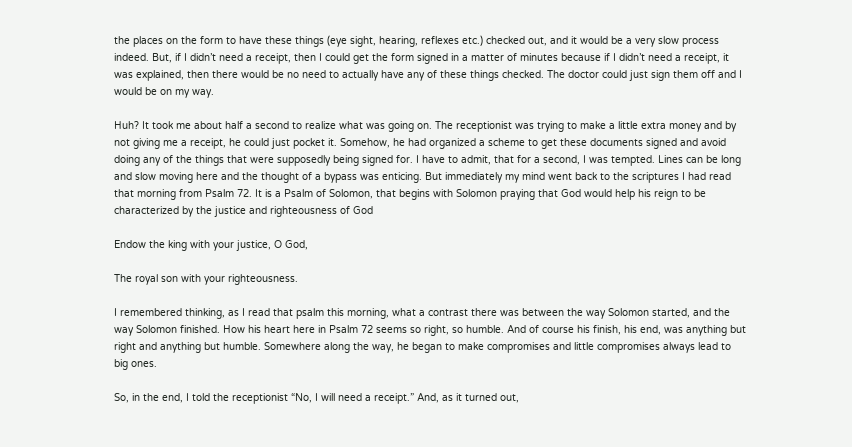the places on the form to have these things (eye sight, hearing, reflexes etc.) checked out, and it would be a very slow process indeed. But, if I didn’t need a receipt, then I could get the form signed in a matter of minutes because if I didn’t need a receipt, it was explained, then there would be no need to actually have any of these things checked. The doctor could just sign them off and I would be on my way.

Huh? It took me about half a second to realize what was going on. The receptionist was trying to make a little extra money and by not giving me a receipt, he could just pocket it. Somehow, he had organized a scheme to get these documents signed and avoid doing any of the things that were supposedly being signed for. I have to admit, that for a second, I was tempted. Lines can be long and slow moving here and the thought of a bypass was enticing. But immediately my mind went back to the scriptures I had read that morning from Psalm 72. It is a Psalm of Solomon, that begins with Solomon praying that God would help his reign to be characterized by the justice and righteousness of God

Endow the king with your justice, O God,

The royal son with your righteousness.

I remembered thinking, as I read that psalm this morning, what a contrast there was between the way Solomon started, and the way Solomon finished. How his heart here in Psalm 72 seems so right, so humble. And of course his finish, his end, was anything but right and anything but humble. Somewhere along the way, he began to make compromises and little compromises always lead to big ones.

So, in the end, I told the receptionist “No, I will need a receipt.” And, as it turned out,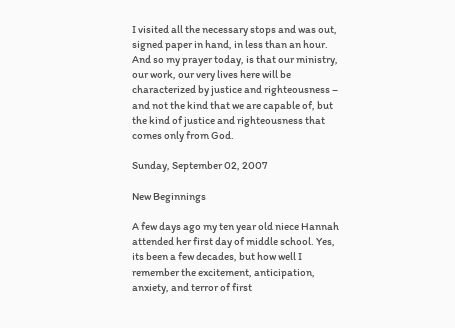I visited all the necessary stops and was out, signed paper in hand, in less than an hour. And so my prayer today, is that our ministry, our work, our very lives here will be characterized by justice and righteousness – and not the kind that we are capable of, but the kind of justice and righteousness that comes only from God.

Sunday, September 02, 2007

New Beginnings

A few days ago my ten year old niece Hannah attended her first day of middle school. Yes, its been a few decades, but how well I remember the excitement, anticipation, anxiety, and terror of first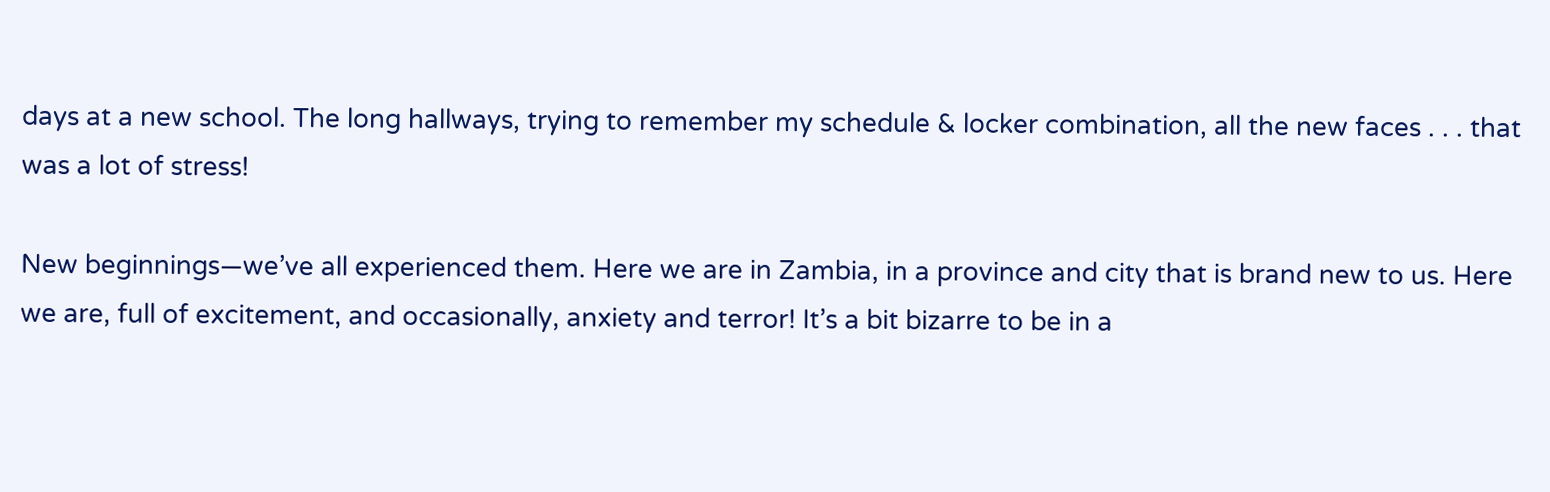days at a new school. The long hallways, trying to remember my schedule & locker combination, all the new faces . . . that was a lot of stress!

New beginnings—we’ve all experienced them. Here we are in Zambia, in a province and city that is brand new to us. Here we are, full of excitement, and occasionally, anxiety and terror! It’s a bit bizarre to be in a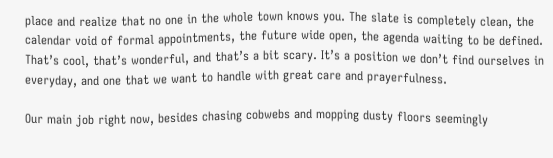place and realize that no one in the whole town knows you. The slate is completely clean, the calendar void of formal appointments, the future wide open, the agenda waiting to be defined. That’s cool, that’s wonderful, and that’s a bit scary. It’s a position we don’t find ourselves in everyday, and one that we want to handle with great care and prayerfulness.

Our main job right now, besides chasing cobwebs and mopping dusty floors seemingly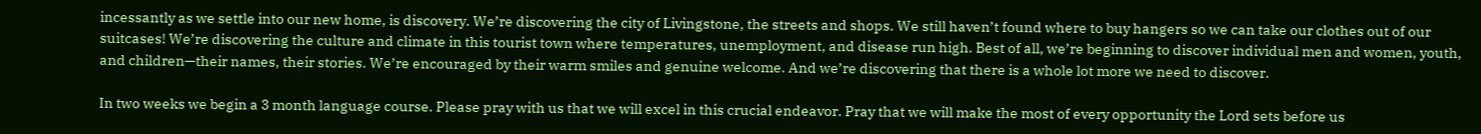incessantly as we settle into our new home, is discovery. We’re discovering the city of Livingstone, the streets and shops. We still haven’t found where to buy hangers so we can take our clothes out of our suitcases! We’re discovering the culture and climate in this tourist town where temperatures, unemployment, and disease run high. Best of all, we’re beginning to discover individual men and women, youth, and children—their names, their stories. We’re encouraged by their warm smiles and genuine welcome. And we’re discovering that there is a whole lot more we need to discover.

In two weeks we begin a 3 month language course. Please pray with us that we will excel in this crucial endeavor. Pray that we will make the most of every opportunity the Lord sets before us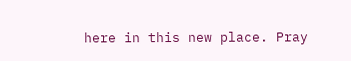here in this new place. Pray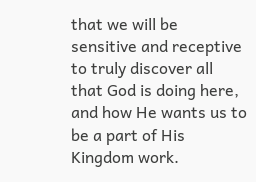that we will be sensitive and receptive to truly discover all that God is doing here, and how He wants us to be a part of His Kingdom work.